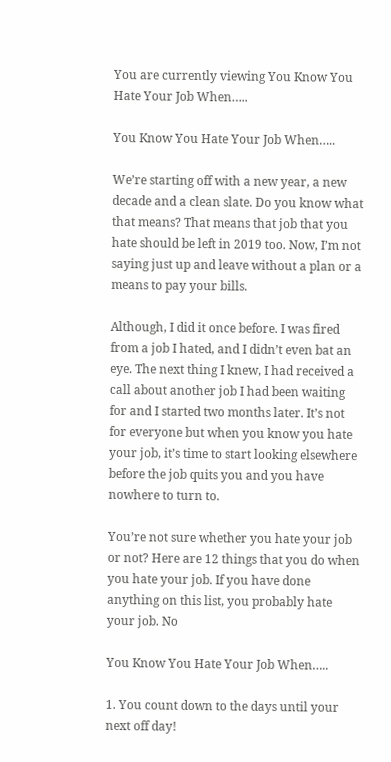You are currently viewing You Know You Hate Your Job When…..

You Know You Hate Your Job When…..

We’re starting off with a new year, a new decade and a clean slate. Do you know what that means? That means that job that you hate should be left in 2019 too. Now, I’m not saying just up and leave without a plan or a means to pay your bills.

Although, I did it once before. I was fired from a job I hated, and I didn’t even bat an eye. The next thing I knew, I had received a call about another job I had been waiting for and I started two months later. It’s not for everyone but when you know you hate your job, it’s time to start looking elsewhere before the job quits you and you have nowhere to turn to.

You’re not sure whether you hate your job or not? Here are 12 things that you do when you hate your job. If you have done anything on this list, you probably hate your job. No

You Know You Hate Your Job When…..

1. You count down to the days until your next off day!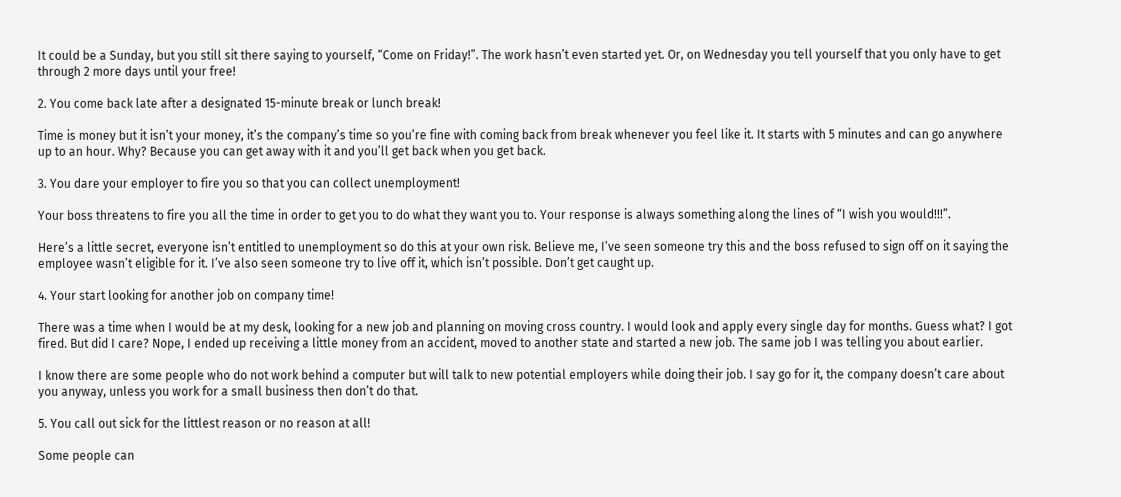It could be a Sunday, but you still sit there saying to yourself, “Come on Friday!”. The work hasn’t even started yet. Or, on Wednesday you tell yourself that you only have to get through 2 more days until your free!

2. You come back late after a designated 15-minute break or lunch break!

Time is money but it isn’t your money, it’s the company’s time so you’re fine with coming back from break whenever you feel like it. It starts with 5 minutes and can go anywhere up to an hour. Why? Because you can get away with it and you’ll get back when you get back.

3. You dare your employer to fire you so that you can collect unemployment!

Your boss threatens to fire you all the time in order to get you to do what they want you to. Your response is always something along the lines of “I wish you would!!!”.

Here’s a little secret, everyone isn’t entitled to unemployment so do this at your own risk. Believe me, I’ve seen someone try this and the boss refused to sign off on it saying the employee wasn’t eligible for it. I’ve also seen someone try to live off it, which isn’t possible. Don’t get caught up.

4. Your start looking for another job on company time!

There was a time when I would be at my desk, looking for a new job and planning on moving cross country. I would look and apply every single day for months. Guess what? I got fired. But did I care? Nope, I ended up receiving a little money from an accident, moved to another state and started a new job. The same job I was telling you about earlier.

I know there are some people who do not work behind a computer but will talk to new potential employers while doing their job. I say go for it, the company doesn’t care about you anyway, unless you work for a small business then don’t do that.

5. You call out sick for the littlest reason or no reason at all!

Some people can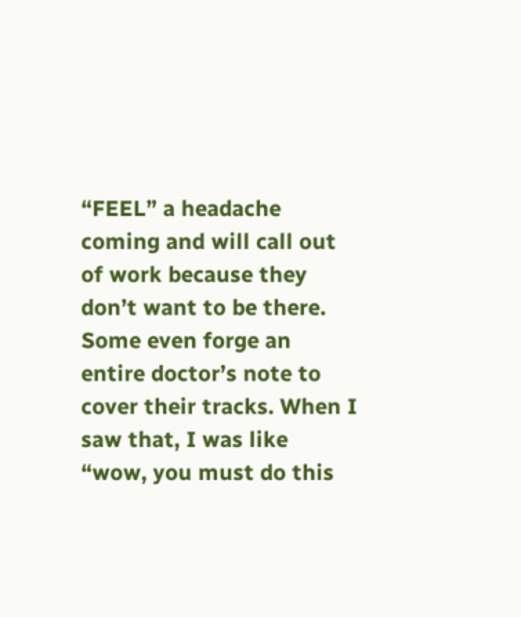“FEEL” a headache coming and will call out of work because they don’t want to be there. Some even forge an entire doctor’s note to cover their tracks. When I saw that, I was like “wow, you must do this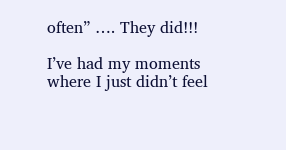often” …. They did!!!

I’ve had my moments where I just didn’t feel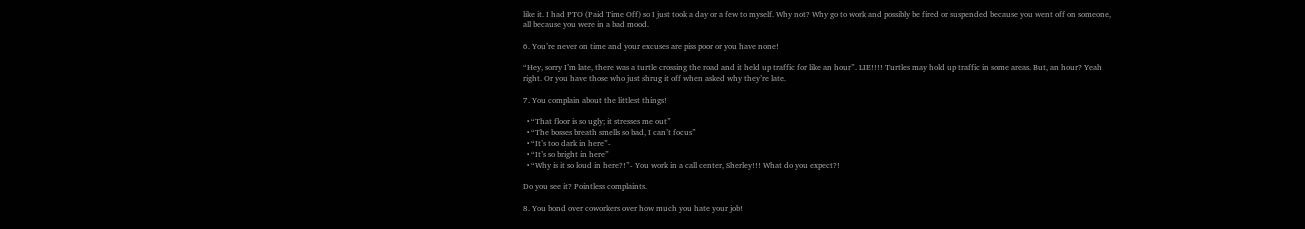like it. I had PTO (Paid Time Off) so I just took a day or a few to myself. Why not? Why go to work and possibly be fired or suspended because you went off on someone, all because you were in a bad mood.

6. You’re never on time and your excuses are piss poor or you have none!

“Hey, sorry I’m late, there was a turtle crossing the road and it held up traffic for like an hour”. LIE!!!! Turtles may hold up traffic in some areas. But, an hour? Yeah right. Or you have those who just shrug it off when asked why they’re late.

7. You complain about the littlest things!

  • “That floor is so ugly; it stresses me out”
  • “The bosses breath smells so bad, I can’t focus”
  • “It’s too dark in here”-
  • “It’s so bright in here”
  • “Why is it so loud in here?!”- You work in a call center, Sherley!!! What do you expect?!

Do you see it? Pointless complaints.

8. You bond over coworkers over how much you hate your job!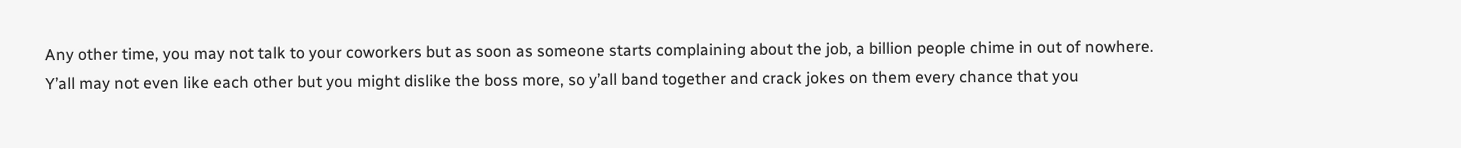Any other time, you may not talk to your coworkers but as soon as someone starts complaining about the job, a billion people chime in out of nowhere. Y’all may not even like each other but you might dislike the boss more, so y’all band together and crack jokes on them every chance that you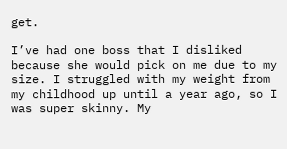get.

I’ve had one boss that I disliked because she would pick on me due to my size. I struggled with my weight from my childhood up until a year ago, so I was super skinny. My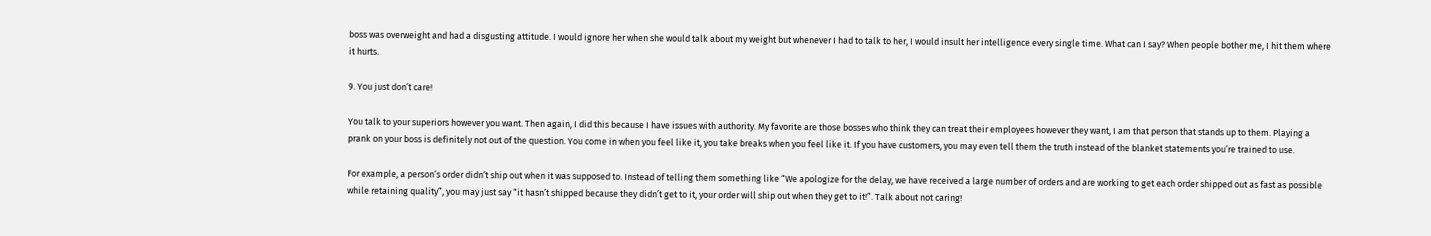boss was overweight and had a disgusting attitude. I would ignore her when she would talk about my weight but whenever I had to talk to her, I would insult her intelligence every single time. What can I say? When people bother me, I hit them where it hurts.

9. You just don’t care!

You talk to your superiors however you want. Then again, I did this because I have issues with authority. My favorite are those bosses who think they can treat their employees however they want, I am that person that stands up to them. Playing a prank on your boss is definitely not out of the question. You come in when you feel like it, you take breaks when you feel like it. If you have customers, you may even tell them the truth instead of the blanket statements you’re trained to use.

For example, a person’s order didn’t ship out when it was supposed to. Instead of telling them something like “We apologize for the delay, we have received a large number of orders and are working to get each order shipped out as fast as possible while retaining quality”, you may just say “it hasn’t shipped because they didn’t get to it, your order will ship out when they get to it!”. Talk about not caring!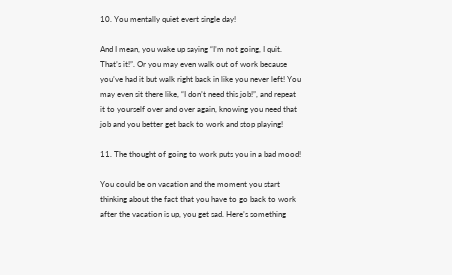10. You mentally quiet evert single day!

And I mean, you wake up saying “I’m not going, I quit. That’s it!”. Or you may even walk out of work because you’ve had it but walk right back in like you never left! You may even sit there like, “I don’t need this job!”, and repeat it to yourself over and over again, knowing you need that job and you better get back to work and stop playing!

11. The thought of going to work puts you in a bad mood!

You could be on vacation and the moment you start thinking about the fact that you have to go back to work after the vacation is up, you get sad. Here’s something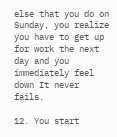else that you do on Sunday, you realize you have to get up for work the next day and you immediately feel down It never fails.

12. You start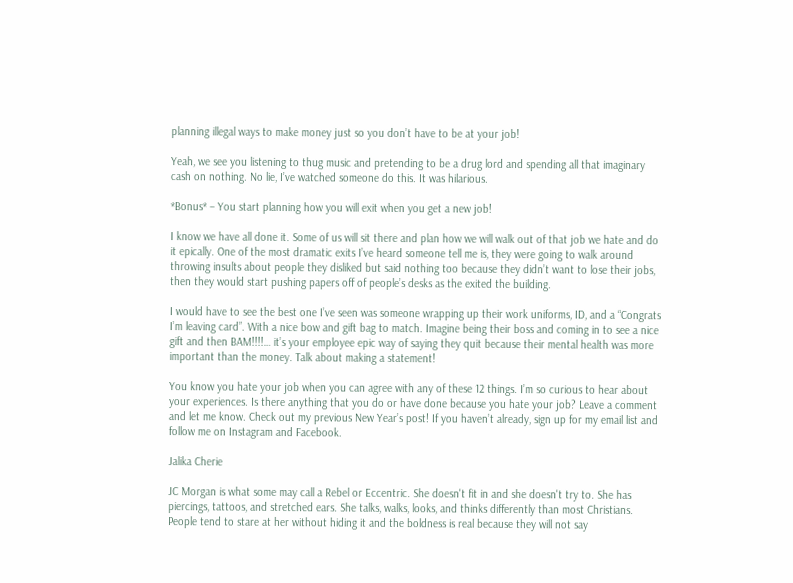planning illegal ways to make money just so you don’t have to be at your job!

Yeah, we see you listening to thug music and pretending to be a drug lord and spending all that imaginary cash on nothing. No lie, I’ve watched someone do this. It was hilarious.

*Bonus* – You start planning how you will exit when you get a new job!

I know we have all done it. Some of us will sit there and plan how we will walk out of that job we hate and do it epically. One of the most dramatic exits I’ve heard someone tell me is, they were going to walk around throwing insults about people they disliked but said nothing too because they didn’t want to lose their jobs, then they would start pushing papers off of people’s desks as the exited the building.

I would have to see the best one I’ve seen was someone wrapping up their work uniforms, ID, and a “Congrats I’m leaving card”. With a nice bow and gift bag to match. Imagine being their boss and coming in to see a nice gift and then BAM!!!!… it’s your employee epic way of saying they quit because their mental health was more important than the money. Talk about making a statement!

You know you hate your job when you can agree with any of these 12 things. I’m so curious to hear about your experiences. Is there anything that you do or have done because you hate your job? Leave a comment and let me know. Check out my previous New Year’s post! If you haven’t already, sign up for my email list and follow me on Instagram and Facebook.

Jalika Cherie

JC Morgan is what some may call a Rebel or Eccentric. She doesn't fit in and she doesn't try to. She has piercings, tattoos, and stretched ears. She talks, walks, looks, and thinks differently than most Christians. People tend to stare at her without hiding it and the boldness is real because they will not say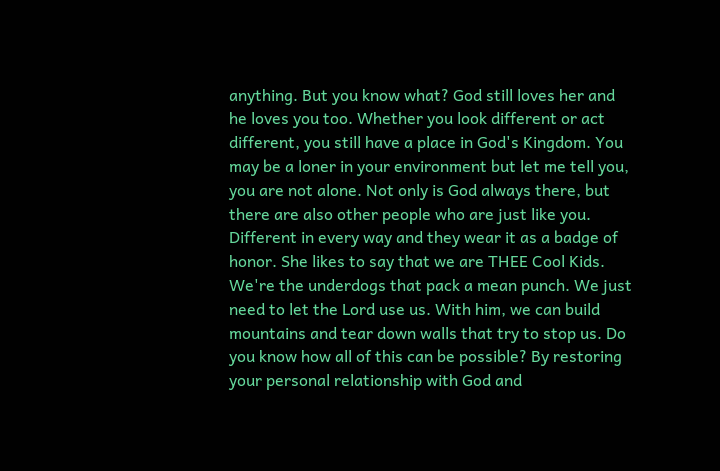anything. But you know what? God still loves her and he loves you too. Whether you look different or act different, you still have a place in God's Kingdom. You may be a loner in your environment but let me tell you, you are not alone. Not only is God always there, but there are also other people who are just like you. Different in every way and they wear it as a badge of honor. She likes to say that we are THEE Cool Kids. We're the underdogs that pack a mean punch. We just need to let the Lord use us. With him, we can build mountains and tear down walls that try to stop us. Do you know how all of this can be possible? By restoring your personal relationship with God and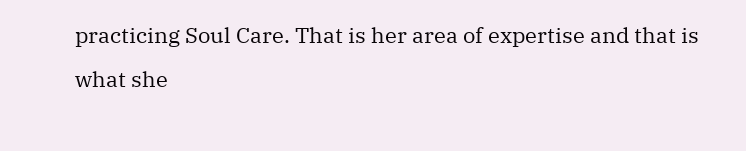practicing Soul Care. That is her area of expertise and that is what she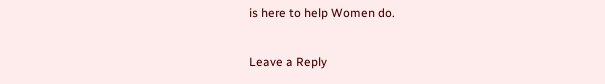is here to help Women do.

Leave a Reply